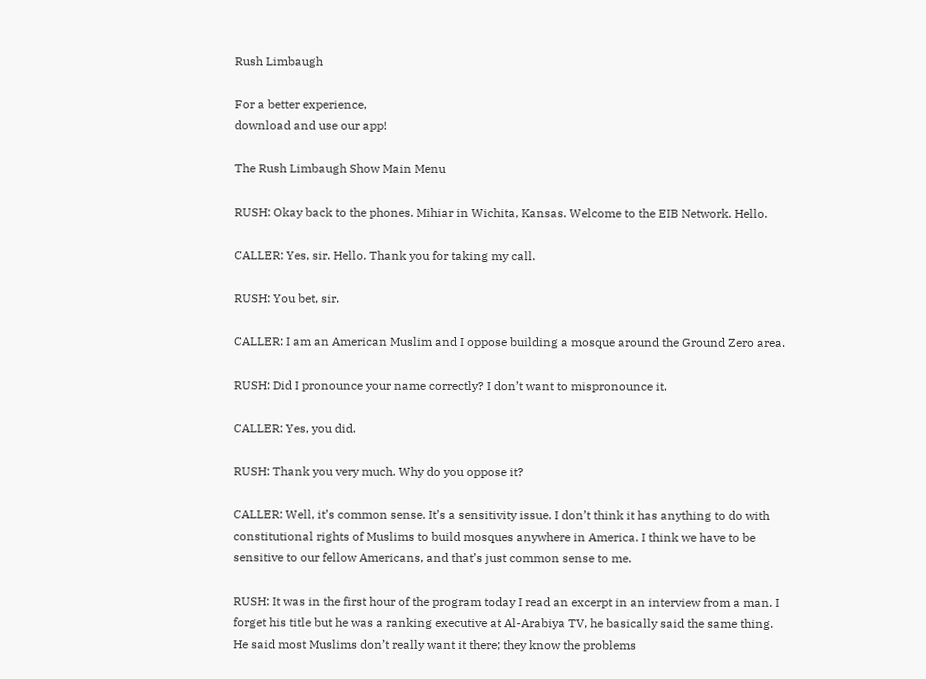Rush Limbaugh

For a better experience,
download and use our app!

The Rush Limbaugh Show Main Menu

RUSH: Okay back to the phones. Mihiar in Wichita, Kansas. Welcome to the EIB Network. Hello.

CALLER: Yes, sir. Hello. Thank you for taking my call.

RUSH: You bet, sir.

CALLER: I am an American Muslim and I oppose building a mosque around the Ground Zero area.

RUSH: Did I pronounce your name correctly? I don’t want to mispronounce it.

CALLER: Yes, you did.

RUSH: Thank you very much. Why do you oppose it?

CALLER: Well, it’s common sense. It’s a sensitivity issue. I don’t think it has anything to do with constitutional rights of Muslims to build mosques anywhere in America. I think we have to be sensitive to our fellow Americans, and that’s just common sense to me.

RUSH: It was in the first hour of the program today I read an excerpt in an interview from a man. I forget his title but he was a ranking executive at Al-Arabiya TV, he basically said the same thing. He said most Muslims don’t really want it there; they know the problems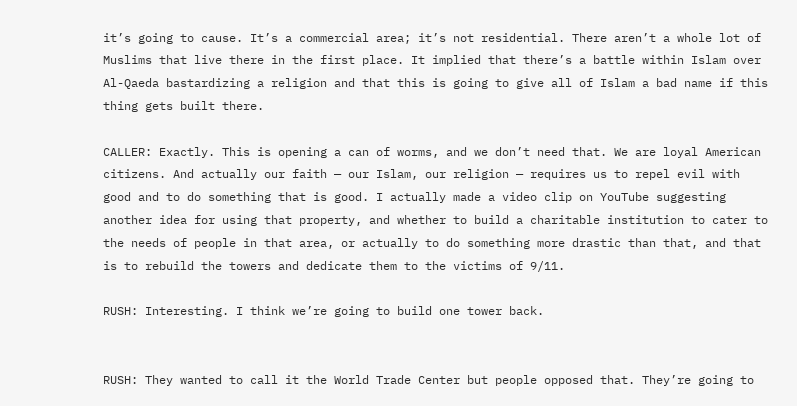it’s going to cause. It’s a commercial area; it’s not residential. There aren’t a whole lot of Muslims that live there in the first place. It implied that there’s a battle within Islam over Al-Qaeda bastardizing a religion and that this is going to give all of Islam a bad name if this thing gets built there.

CALLER: Exactly. This is opening a can of worms, and we don’t need that. We are loyal American citizens. And actually our faith — our Islam, our religion — requires us to repel evil with good and to do something that is good. I actually made a video clip on YouTube suggesting another idea for using that property, and whether to build a charitable institution to cater to the needs of people in that area, or actually to do something more drastic than that, and that is to rebuild the towers and dedicate them to the victims of 9/11.

RUSH: Interesting. I think we’re going to build one tower back.


RUSH: They wanted to call it the World Trade Center but people opposed that. They’re going to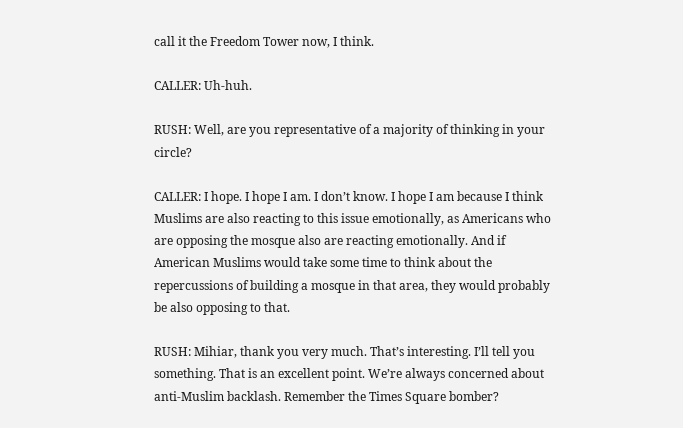call it the Freedom Tower now, I think.

CALLER: Uh-huh.

RUSH: Well, are you representative of a majority of thinking in your circle?

CALLER: I hope. I hope I am. I don’t know. I hope I am because I think Muslims are also reacting to this issue emotionally, as Americans who are opposing the mosque also are reacting emotionally. And if American Muslims would take some time to think about the repercussions of building a mosque in that area, they would probably be also opposing to that.

RUSH: Mihiar, thank you very much. That’s interesting. I’ll tell you something. That is an excellent point. We’re always concerned about anti-Muslim backlash. Remember the Times Square bomber?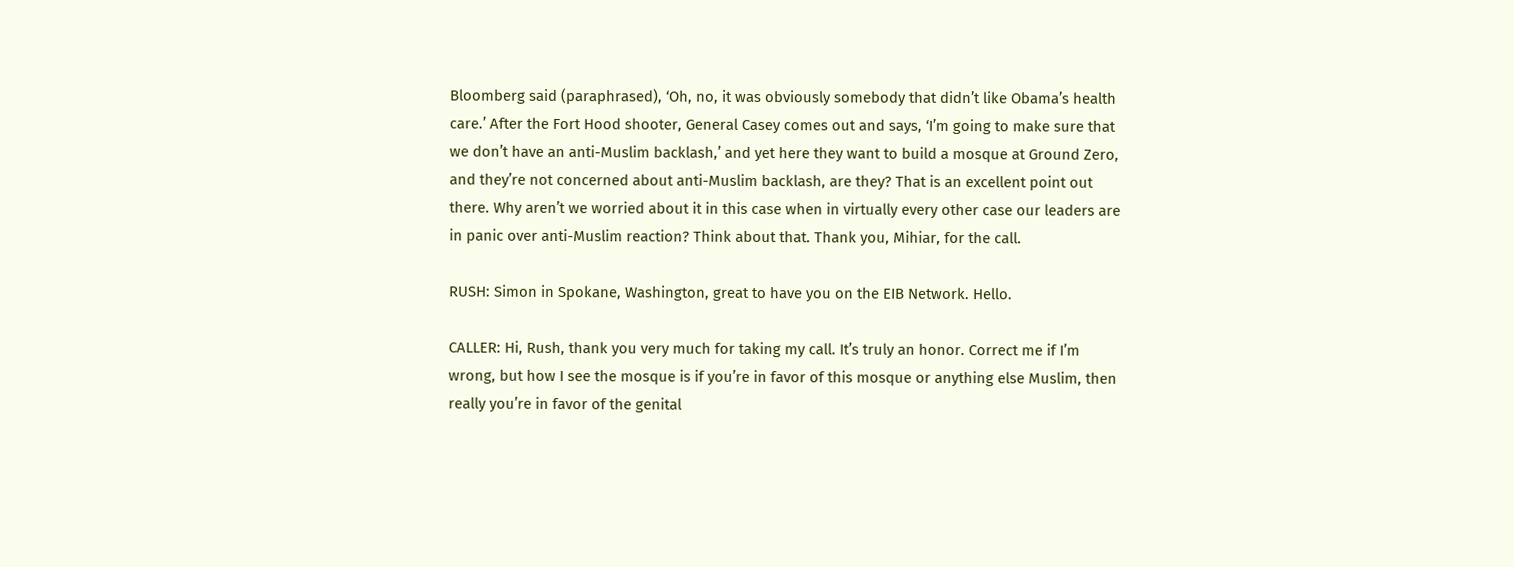Bloomberg said (paraphrased), ‘Oh, no, it was obviously somebody that didn’t like Obama’s health care.’ After the Fort Hood shooter, General Casey comes out and says, ‘I’m going to make sure that we don’t have an anti-Muslim backlash,’ and yet here they want to build a mosque at Ground Zero, and they’re not concerned about anti-Muslim backlash, are they? That is an excellent point out there. Why aren’t we worried about it in this case when in virtually every other case our leaders are in panic over anti-Muslim reaction? Think about that. Thank you, Mihiar, for the call.

RUSH: Simon in Spokane, Washington, great to have you on the EIB Network. Hello.

CALLER: Hi, Rush, thank you very much for taking my call. It’s truly an honor. Correct me if I’m wrong, but how I see the mosque is if you’re in favor of this mosque or anything else Muslim, then really you’re in favor of the genital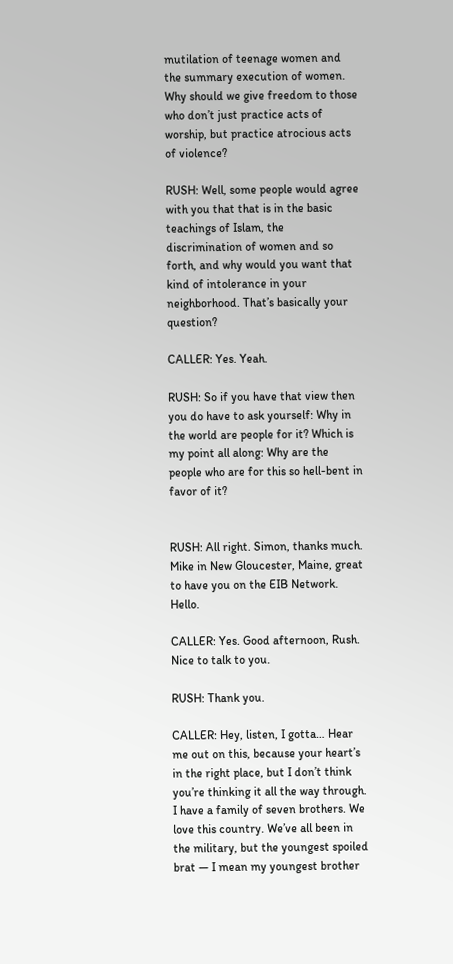mutilation of teenage women and the summary execution of women. Why should we give freedom to those who don’t just practice acts of worship, but practice atrocious acts of violence?

RUSH: Well, some people would agree with you that that is in the basic teachings of Islam, the discrimination of women and so forth, and why would you want that kind of intolerance in your neighborhood. That’s basically your question?

CALLER: Yes. Yeah.

RUSH: So if you have that view then you do have to ask yourself: Why in the world are people for it? Which is my point all along: Why are the people who are for this so hell-bent in favor of it?


RUSH: All right. Simon, thanks much. Mike in New Gloucester, Maine, great to have you on the EIB Network. Hello.

CALLER: Yes. Good afternoon, Rush. Nice to talk to you.

RUSH: Thank you.

CALLER: Hey, listen, I gotta… Hear me out on this, because your heart’s in the right place, but I don’t think you’re thinking it all the way through. I have a family of seven brothers. We love this country. We’ve all been in the military, but the youngest spoiled brat — I mean my youngest brother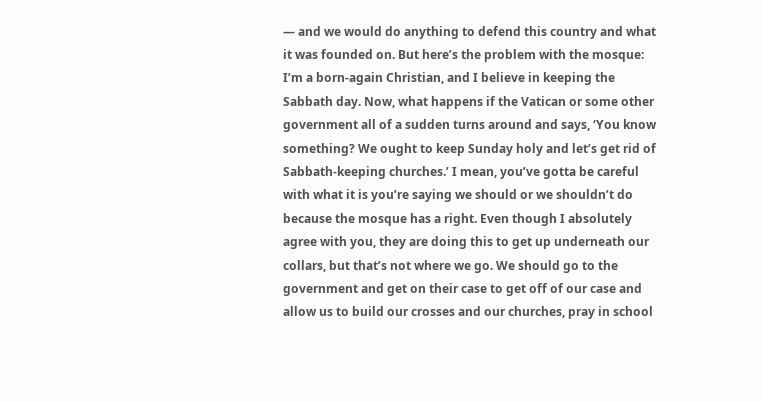— and we would do anything to defend this country and what it was founded on. But here’s the problem with the mosque: I’m a born-again Christian, and I believe in keeping the Sabbath day. Now, what happens if the Vatican or some other government all of a sudden turns around and says, ‘You know something? We ought to keep Sunday holy and let’s get rid of Sabbath-keeping churches.’ I mean, you’ve gotta be careful with what it is you’re saying we should or we shouldn’t do because the mosque has a right. Even though I absolutely agree with you, they are doing this to get up underneath our collars, but that’s not where we go. We should go to the government and get on their case to get off of our case and allow us to build our crosses and our churches, pray in school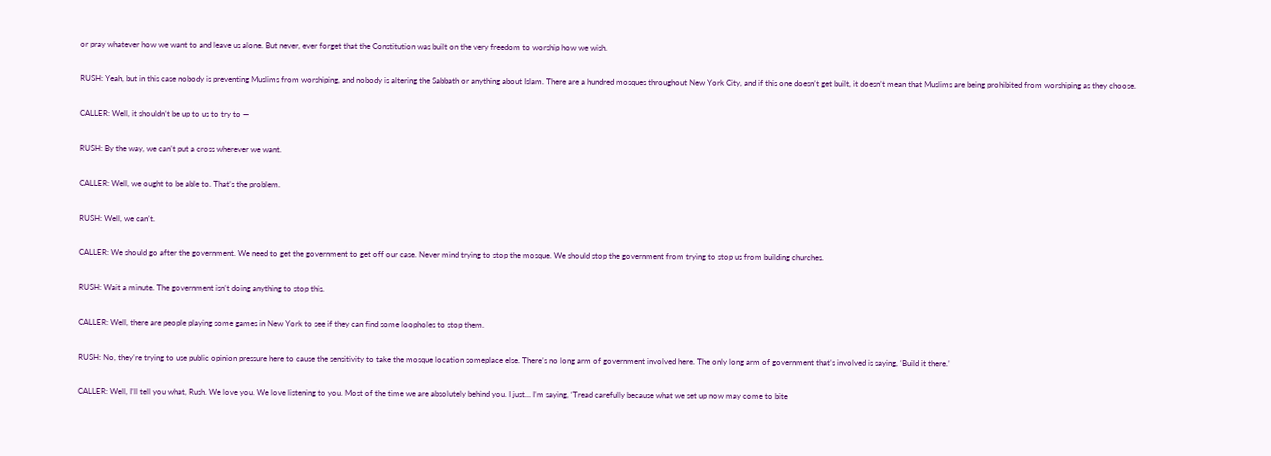or pray whatever how we want to and leave us alone. But never, ever forget that the Constitution was built on the very freedom to worship how we wish.

RUSH: Yeah, but in this case nobody is preventing Muslims from worshiping, and nobody is altering the Sabbath or anything about Islam. There are a hundred mosques throughout New York City, and if this one doesn’t get built, it doesn’t mean that Muslims are being prohibited from worshiping as they choose.

CALLER: Well, it shouldn’t be up to us to try to —

RUSH: By the way, we can’t put a cross wherever we want.

CALLER: Well, we ought to be able to. That’s the problem.

RUSH: Well, we can’t.

CALLER: We should go after the government. We need to get the government to get off our case. Never mind trying to stop the mosque. We should stop the government from trying to stop us from building churches.

RUSH: Wait a minute. The government isn’t doing anything to stop this.

CALLER: Well, there are people playing some games in New York to see if they can find some loopholes to stop them.

RUSH: No, they’re trying to use public opinion pressure here to cause the sensitivity to take the mosque location someplace else. There’s no long arm of government involved here. The only long arm of government that’s involved is saying, ‘Build it there.’

CALLER: Well, I’ll tell you what, Rush. We love you. We love listening to you. Most of the time we are absolutely behind you. I just… I’m saying, ‘Tread carefully because what we set up now may come to bite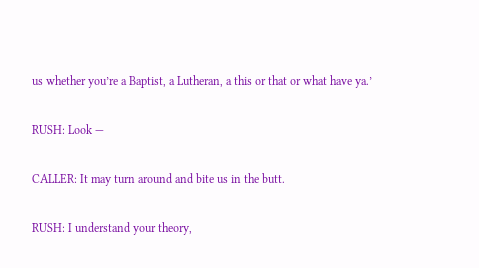us whether you’re a Baptist, a Lutheran, a this or that or what have ya.’

RUSH: Look —

CALLER: It may turn around and bite us in the butt.

RUSH: I understand your theory,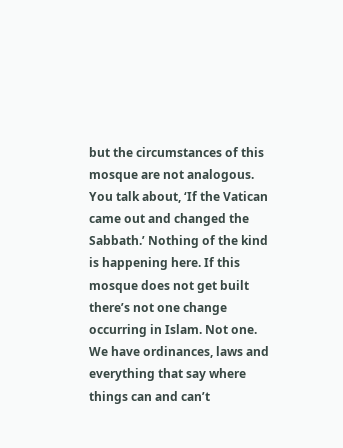but the circumstances of this mosque are not analogous. You talk about, ‘If the Vatican came out and changed the Sabbath.’ Nothing of the kind is happening here. If this mosque does not get built there’s not one change occurring in Islam. Not one. We have ordinances, laws and everything that say where things can and can’t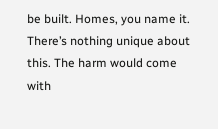be built. Homes, you name it. There’s nothing unique about this. The harm would come with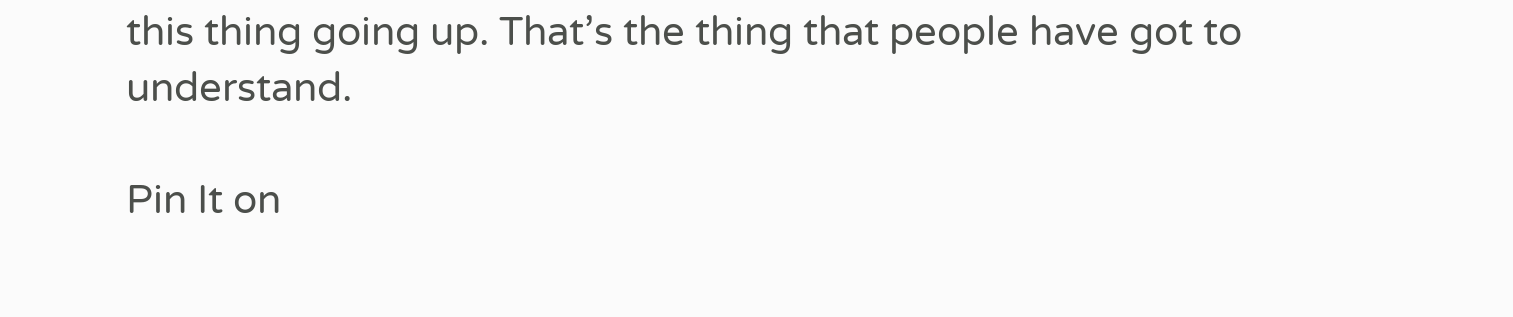this thing going up. That’s the thing that people have got to understand.

Pin It on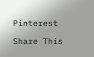Pinterest

Share This